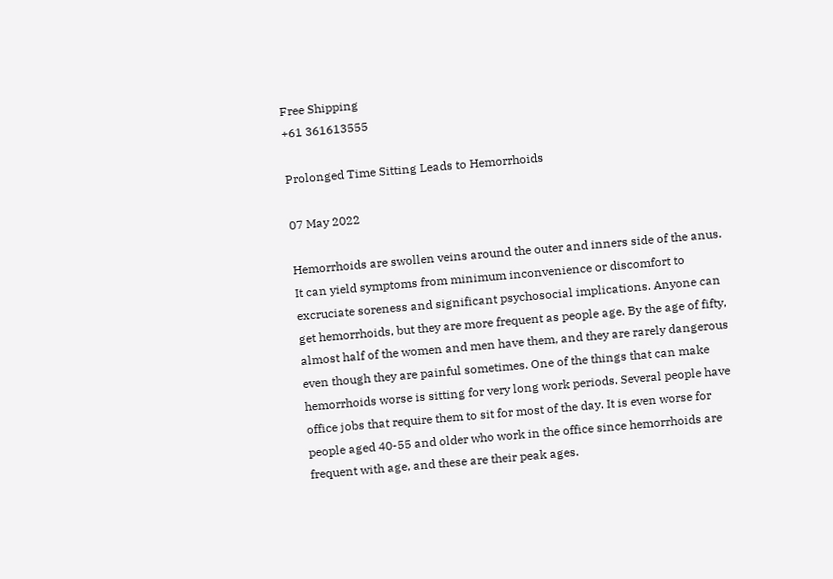Free Shipping
+61 361613555

Prolonged Time Sitting Leads to Hemorrhoids

07 May 2022

Hemorrhoids are swollen veins around the outer and inners side of the anus. It can yield symptoms from minimum inconvenience or discomfort to excruciate soreness and significant psychosocial implications. Anyone can get hemorrhoids, but they are more frequent as people age. By the age of fifty, almost half of the women and men have them, and they are rarely dangerous even though they are painful sometimes. One of the things that can make hemorrhoids worse is sitting for very long work periods. Several people have office jobs that require them to sit for most of the day. It is even worse for people aged 40-55 and older who work in the office since hemorrhoids are frequent with age, and these are their peak ages.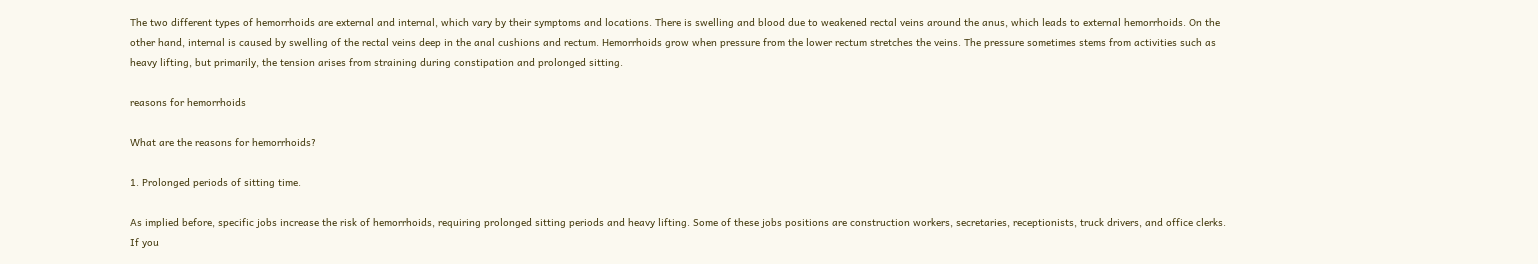The two different types of hemorrhoids are external and internal, which vary by their symptoms and locations. There is swelling and blood due to weakened rectal veins around the anus, which leads to external hemorrhoids. On the other hand, internal is caused by swelling of the rectal veins deep in the anal cushions and rectum. Hemorrhoids grow when pressure from the lower rectum stretches the veins. The pressure sometimes stems from activities such as heavy lifting, but primarily, the tension arises from straining during constipation and prolonged sitting.

reasons for hemorrhoids

What are the reasons for hemorrhoids?

1. Prolonged periods of sitting time.

As implied before, specific jobs increase the risk of hemorrhoids, requiring prolonged sitting periods and heavy lifting. Some of these jobs positions are construction workers, secretaries, receptionists, truck drivers, and office clerks. If you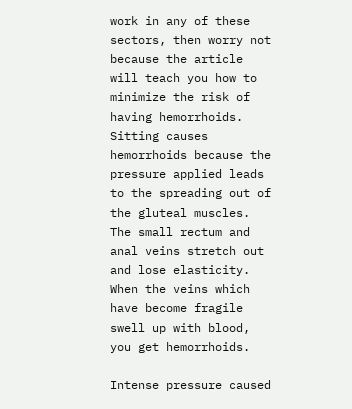work in any of these sectors, then worry not because the article will teach you how to minimize the risk of having hemorrhoids. Sitting causes hemorrhoids because the pressure applied leads to the spreading out of the gluteal muscles. The small rectum and anal veins stretch out and lose elasticity. When the veins which have become fragile swell up with blood, you get hemorrhoids.

Intense pressure caused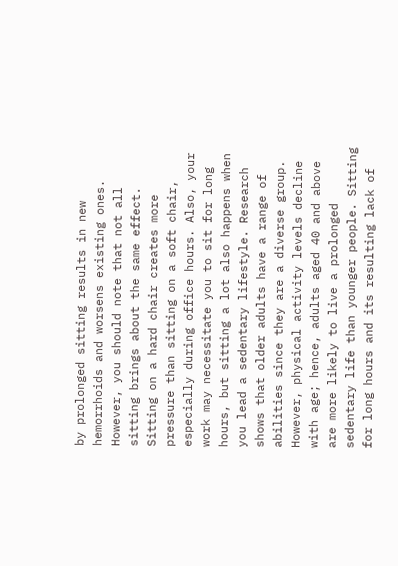by prolonged sitting results in new hemorrhoids and worsens existing ones. However, you should note that not all sitting brings about the same effect. Sitting on a hard chair creates more pressure than sitting on a soft chair, especially during office hours. Also, your work may necessitate you to sit for long hours, but sitting a lot also happens when you lead a sedentary lifestyle. Research shows that older adults have a range of abilities since they are a diverse group. However, physical activity levels decline with age; hence, adults aged 40 and above are more likely to live a prolonged sedentary life than younger people. Sitting for long hours and its resulting lack of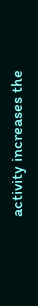activity increases the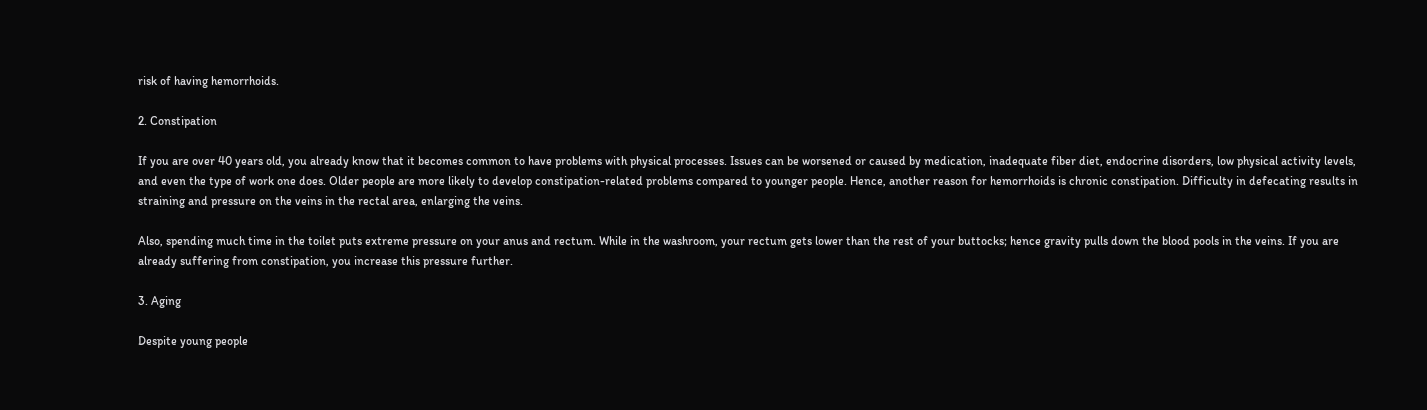risk of having hemorrhoids.

2. Constipation

If you are over 40 years old, you already know that it becomes common to have problems with physical processes. Issues can be worsened or caused by medication, inadequate fiber diet, endocrine disorders, low physical activity levels, and even the type of work one does. Older people are more likely to develop constipation-related problems compared to younger people. Hence, another reason for hemorrhoids is chronic constipation. Difficulty in defecating results in straining and pressure on the veins in the rectal area, enlarging the veins.

Also, spending much time in the toilet puts extreme pressure on your anus and rectum. While in the washroom, your rectum gets lower than the rest of your buttocks; hence gravity pulls down the blood pools in the veins. If you are already suffering from constipation, you increase this pressure further.

3. Aging

Despite young people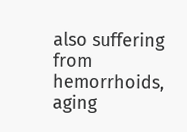also suffering from hemorrhoids, aging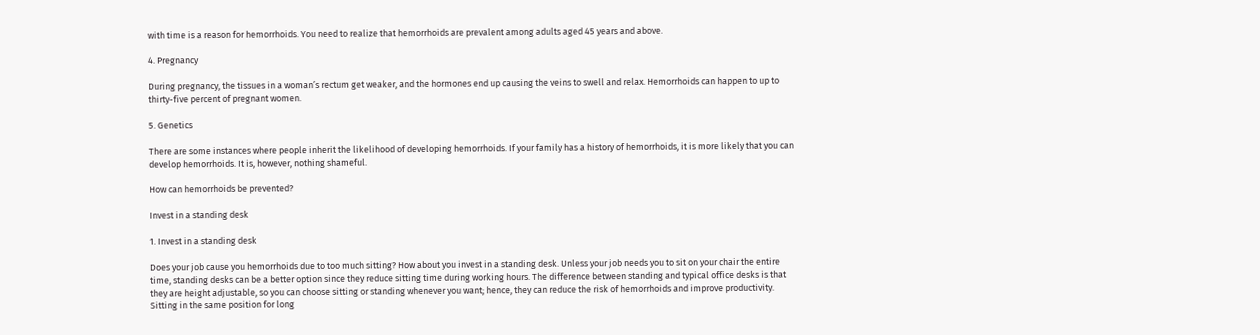with time is a reason for hemorrhoids. You need to realize that hemorrhoids are prevalent among adults aged 45 years and above.

4. Pregnancy

During pregnancy, the tissues in a woman’s rectum get weaker, and the hormones end up causing the veins to swell and relax. Hemorrhoids can happen to up to thirty-five percent of pregnant women.

5. Genetics

There are some instances where people inherit the likelihood of developing hemorrhoids. If your family has a history of hemorrhoids, it is more likely that you can develop hemorrhoids. It is, however, nothing shameful.

How can hemorrhoids be prevented?

Invest in a standing desk

1. Invest in a standing desk

Does your job cause you hemorrhoids due to too much sitting? How about you invest in a standing desk. Unless your job needs you to sit on your chair the entire time, standing desks can be a better option since they reduce sitting time during working hours. The difference between standing and typical office desks is that they are height adjustable, so you can choose sitting or standing whenever you want; hence, they can reduce the risk of hemorrhoids and improve productivity. Sitting in the same position for long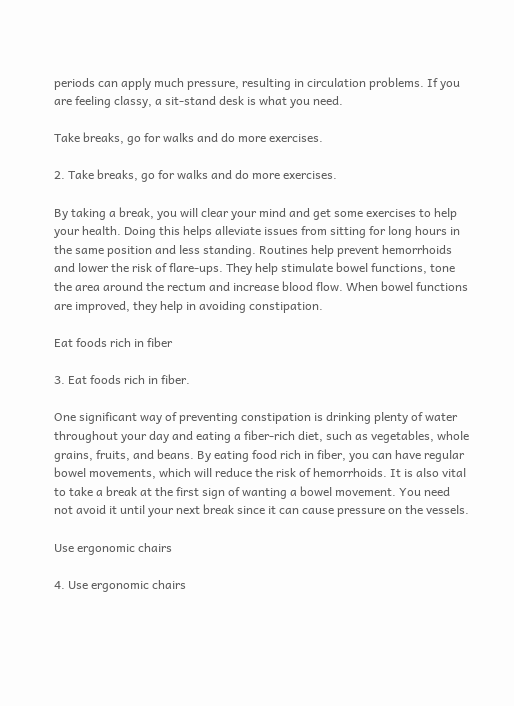periods can apply much pressure, resulting in circulation problems. If you are feeling classy, a sit-stand desk is what you need.

Take breaks, go for walks and do more exercises.

2. Take breaks, go for walks and do more exercises.

By taking a break, you will clear your mind and get some exercises to help your health. Doing this helps alleviate issues from sitting for long hours in the same position and less standing. Routines help prevent hemorrhoids and lower the risk of flare-ups. They help stimulate bowel functions, tone the area around the rectum and increase blood flow. When bowel functions are improved, they help in avoiding constipation.

Eat foods rich in fiber

3. Eat foods rich in fiber.

One significant way of preventing constipation is drinking plenty of water throughout your day and eating a fiber-rich diet, such as vegetables, whole grains, fruits, and beans. By eating food rich in fiber, you can have regular bowel movements, which will reduce the risk of hemorrhoids. It is also vital to take a break at the first sign of wanting a bowel movement. You need not avoid it until your next break since it can cause pressure on the vessels.

Use ergonomic chairs

4. Use ergonomic chairs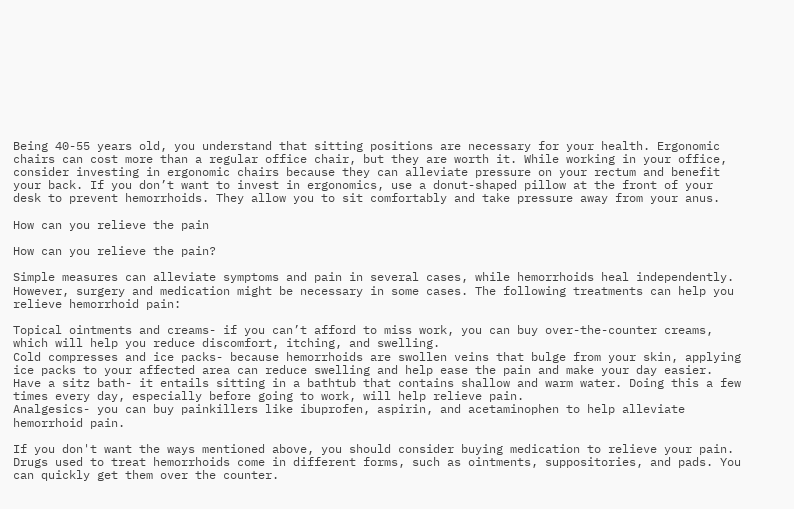Being 40-55 years old, you understand that sitting positions are necessary for your health. Ergonomic chairs can cost more than a regular office chair, but they are worth it. While working in your office, consider investing in ergonomic chairs because they can alleviate pressure on your rectum and benefit your back. If you don’t want to invest in ergonomics, use a donut-shaped pillow at the front of your desk to prevent hemorrhoids. They allow you to sit comfortably and take pressure away from your anus.

How can you relieve the pain

How can you relieve the pain?

Simple measures can alleviate symptoms and pain in several cases, while hemorrhoids heal independently. However, surgery and medication might be necessary in some cases. The following treatments can help you relieve hemorrhoid pain:

Topical ointments and creams- if you can’t afford to miss work, you can buy over-the-counter creams, which will help you reduce discomfort, itching, and swelling.
Cold compresses and ice packs- because hemorrhoids are swollen veins that bulge from your skin, applying ice packs to your affected area can reduce swelling and help ease the pain and make your day easier.
Have a sitz bath- it entails sitting in a bathtub that contains shallow and warm water. Doing this a few times every day, especially before going to work, will help relieve pain.
Analgesics- you can buy painkillers like ibuprofen, aspirin, and acetaminophen to help alleviate hemorrhoid pain.

If you don't want the ways mentioned above, you should consider buying medication to relieve your pain. Drugs used to treat hemorrhoids come in different forms, such as ointments, suppositories, and pads. You can quickly get them over the counter.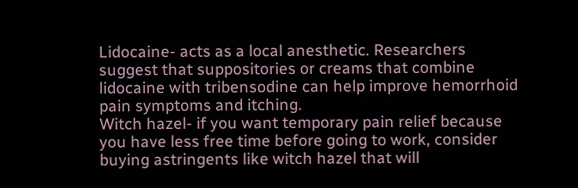Lidocaine- acts as a local anesthetic. Researchers suggest that suppositories or creams that combine lidocaine with tribensodine can help improve hemorrhoid pain symptoms and itching.
Witch hazel- if you want temporary pain relief because you have less free time before going to work, consider buying astringents like witch hazel that will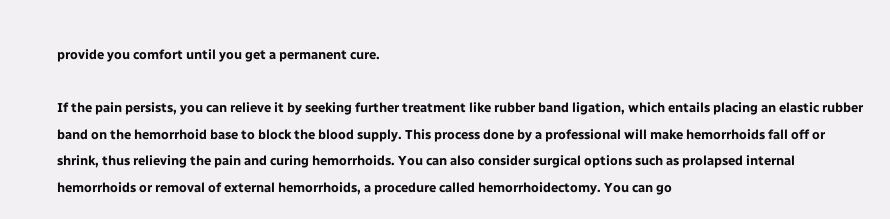provide you comfort until you get a permanent cure.

If the pain persists, you can relieve it by seeking further treatment like rubber band ligation, which entails placing an elastic rubber band on the hemorrhoid base to block the blood supply. This process done by a professional will make hemorrhoids fall off or shrink, thus relieving the pain and curing hemorrhoids. You can also consider surgical options such as prolapsed internal hemorrhoids or removal of external hemorrhoids, a procedure called hemorrhoidectomy. You can go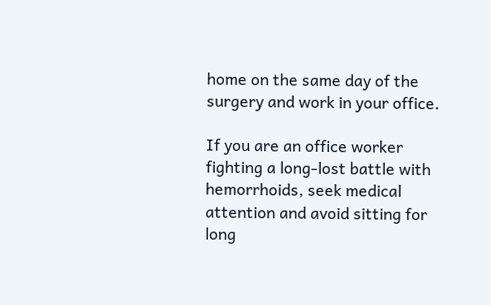home on the same day of the surgery and work in your office.

If you are an office worker fighting a long-lost battle with hemorrhoids, seek medical attention and avoid sitting for long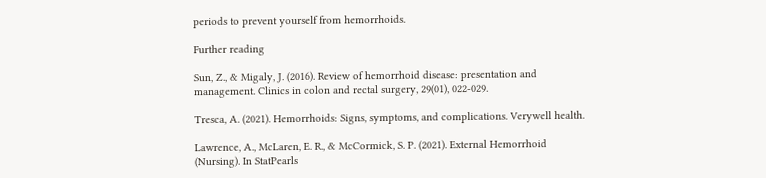periods to prevent yourself from hemorrhoids.

Further reading

Sun, Z., & Migaly, J. (2016). Review of hemorrhoid disease: presentation and management. Clinics in colon and rectal surgery, 29(01), 022-029.

Tresca, A. (2021). Hemorrhoids: Signs, symptoms, and complications. Verywell health.

Lawrence, A., McLaren, E. R., & McCormick, S. P. (2021). External Hemorrhoid (Nursing). In StatPearls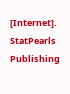[Internet]. StatPearls Publishing